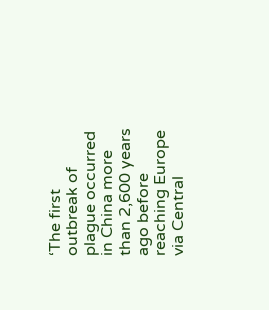‘The first outbreak of plague occurred in China more than 2,600 years ago before reaching Europe via Central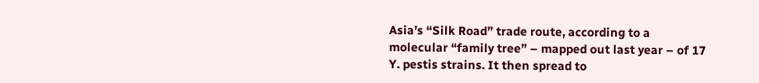Asia’s “Silk Road” trade route, according to a molecular “family tree” – mapped out last year – of 17 Y. pestis strains. It then spread to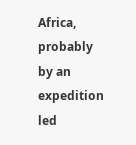Africa, probably by an expedition led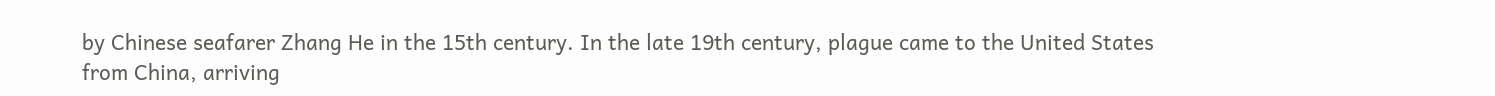by Chinese seafarer Zhang He in the 15th century. In the late 19th century, plague came to the United States from China, arriving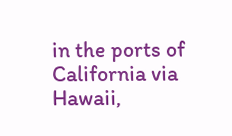in the ports of California via Hawaii,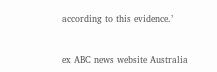according to this evidence.’


ex ABC news website Australia